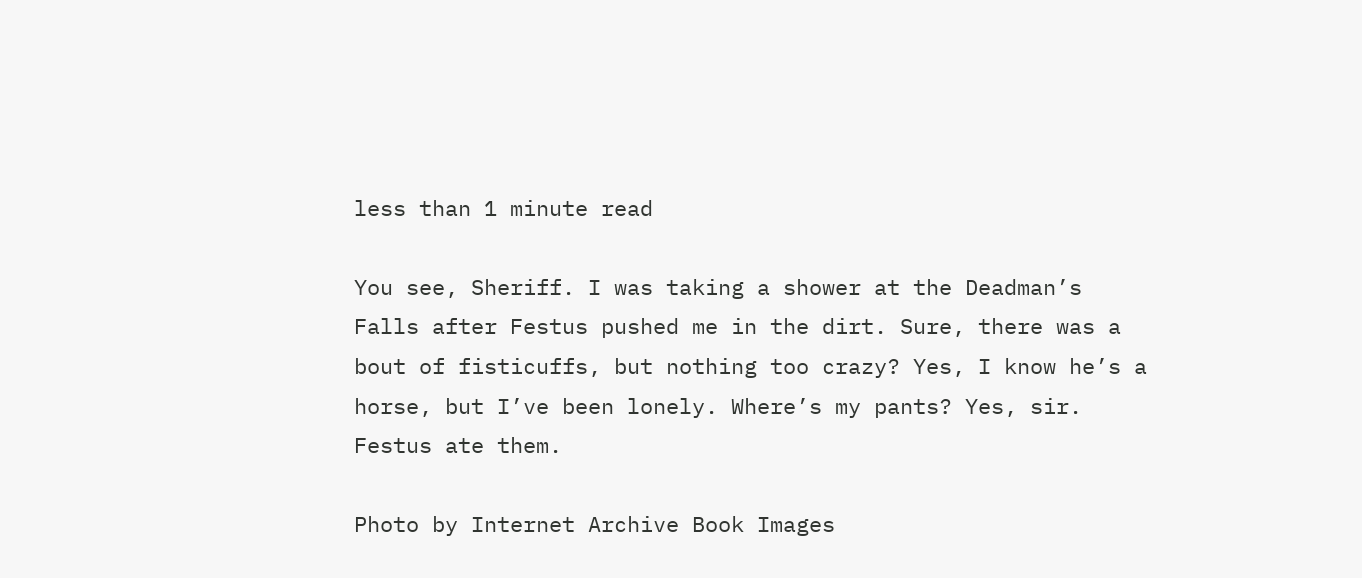less than 1 minute read

You see, Sheriff. I was taking a shower at the Deadman’s Falls after Festus pushed me in the dirt. Sure, there was a bout of fisticuffs, but nothing too crazy? Yes, I know he’s a horse, but I’ve been lonely. Where’s my pants? Yes, sir. Festus ate them.

Photo by Internet Archive Book Images